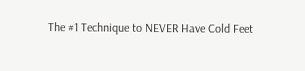The #1 Technique to NEVER Have Cold Feet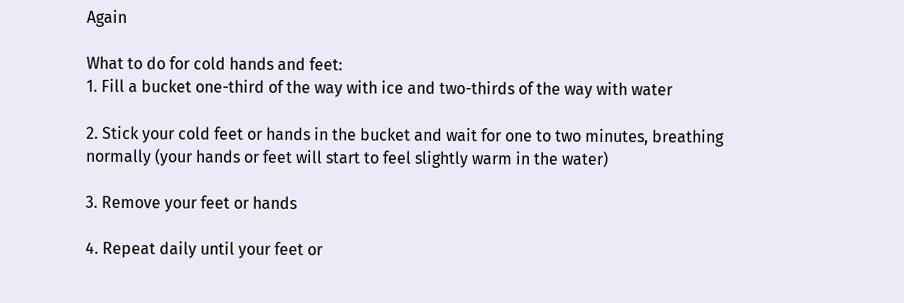Again

What to do for cold hands and feet:
1. Fill a bucket one-third of the way with ice and two-thirds of the way with water

2. Stick your cold feet or hands in the bucket and wait for one to two minutes, breathing normally (your hands or feet will start to feel slightly warm in the water)

3. Remove your feet or hands

4. Repeat daily until your feet or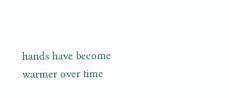hands have become warmer over time